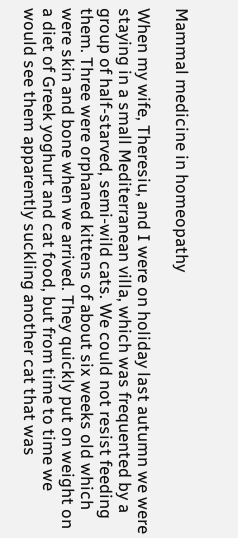Mammal medicine in homeopathy

When my wife, Theresiu, and I were on holiday last autumn we were staying in a small Mediterranean villa, which was frequented by a group of half-starved, semi-wild cats. We could not resist feeding them. Three were orphaned kittens of about six weeks old which were skin and bone when we arrived. They quickly put on weight on a diet of Greek yoghurt and cat food, but from time to time we would see them apparently suckling another cat that was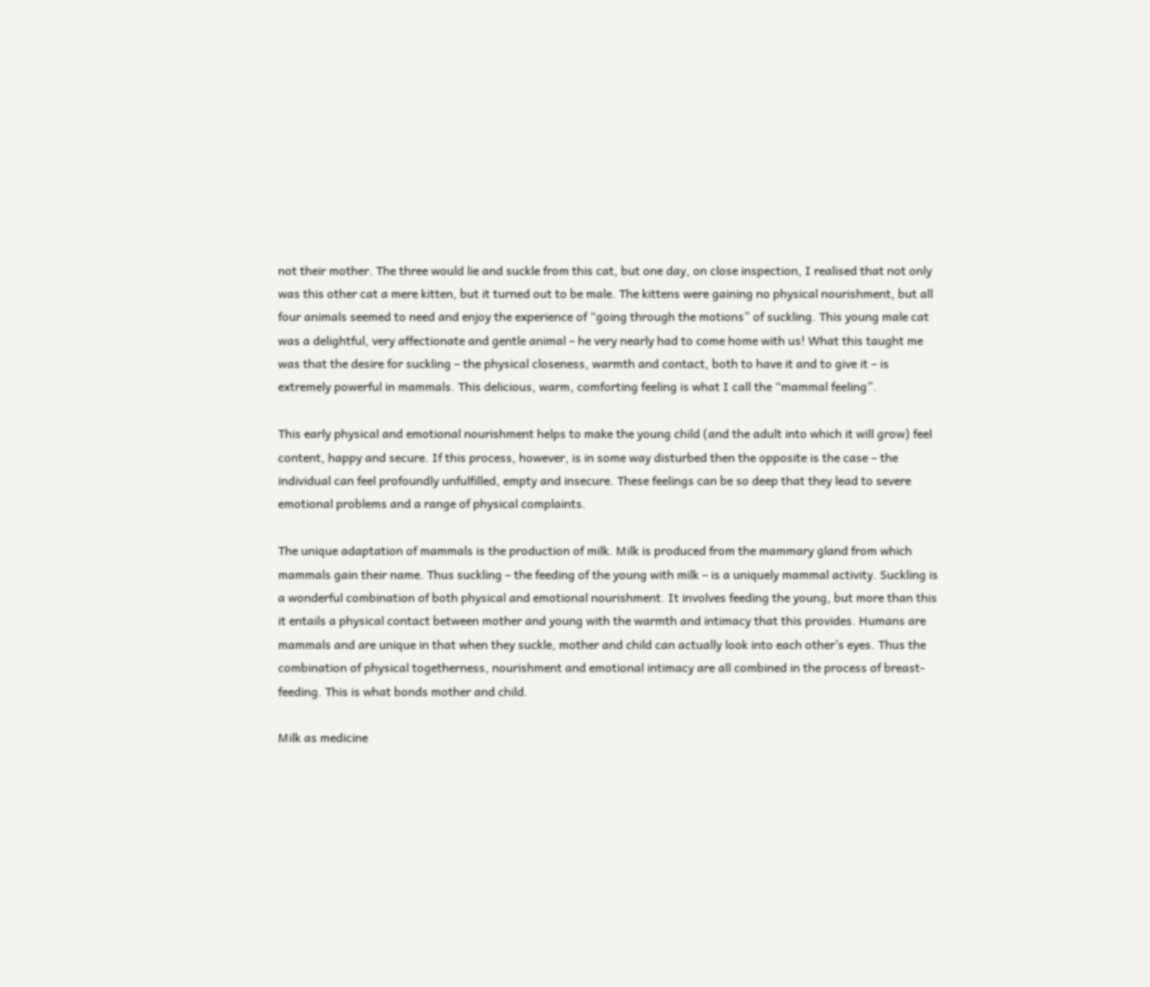not their mother. The three would lie and suckle from this cat, but one day, on close inspection, I realised that not only was this other cat a mere kitten, but it turned out to be male. The kittens were gaining no physical nourishment, but all four animals seemed to need and enjoy the experience of “going through the motions” of suckling. This young male cat was a delightful, very affectionate and gentle animal – he very nearly had to come home with us! What this taught me was that the desire for suckling – the physical closeness, warmth and contact, both to have it and to give it – is extremely powerful in mammals. This delicious, warm, comforting feeling is what I call the “mammal feeling”.

This early physical and emotional nourishment helps to make the young child (and the adult into which it will grow) feel content, happy and secure. If this process, however, is in some way disturbed then the opposite is the case – the individual can feel profoundly unfulfilled, empty and insecure. These feelings can be so deep that they lead to severe emotional problems and a range of physical complaints.

The unique adaptation of mammals is the production of milk. Milk is produced from the mammary gland from which mammals gain their name. Thus suckling – the feeding of the young with milk – is a uniquely mammal activity. Suckling is a wonderful combination of both physical and emotional nourishment. It involves feeding the young, but more than this it entails a physical contact between mother and young with the warmth and intimacy that this provides. Humans are mammals and are unique in that when they suckle, mother and child can actually look into each other’s eyes. Thus the combination of physical togetherness, nourishment and emotional intimacy are all combined in the process of breast-feeding. This is what bonds mother and child.

Milk as medicine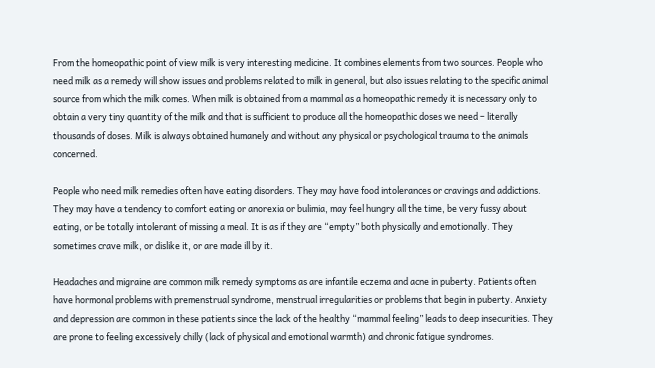From the homeopathic point of view milk is very interesting medicine. It combines elements from two sources. People who need milk as a remedy will show issues and problems related to milk in general, but also issues relating to the specific animal source from which the milk comes. When milk is obtained from a mammal as a homeopathic remedy it is necessary only to obtain a very tiny quantity of the milk and that is sufficient to produce all the homeopathic doses we need – literally thousands of doses. Milk is always obtained humanely and without any physical or psychological trauma to the animals concerned.

People who need milk remedies often have eating disorders. They may have food intolerances or cravings and addictions. They may have a tendency to comfort eating or anorexia or bulimia, may feel hungry all the time, be very fussy about eating, or be totally intolerant of missing a meal. It is as if they are “empty” both physically and emotionally. They sometimes crave milk, or dislike it, or are made ill by it.

Headaches and migraine are common milk remedy symptoms as are infantile eczema and acne in puberty. Patients often have hormonal problems with premenstrual syndrome, menstrual irregularities or problems that begin in puberty. Anxiety and depression are common in these patients since the lack of the healthy “mammal feeling” leads to deep insecurities. They are prone to feeling excessively chilly (lack of physical and emotional warmth) and chronic fatigue syndromes.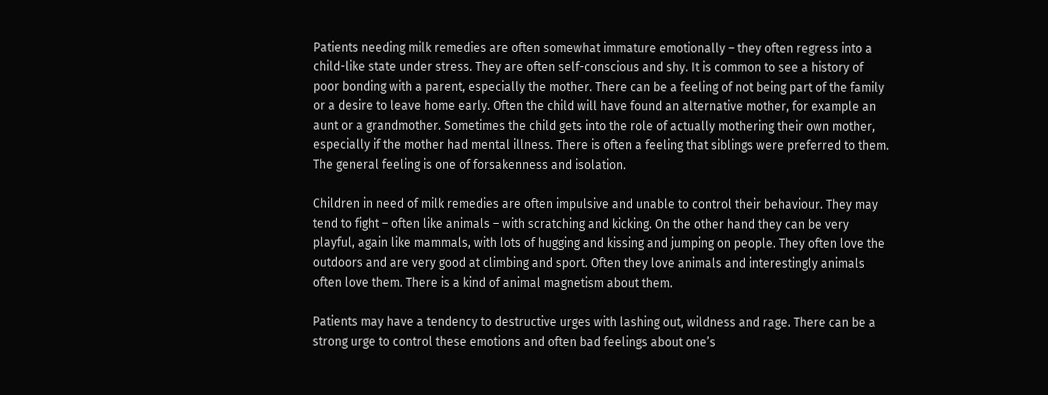Patients needing milk remedies are often somewhat immature emotionally – they often regress into a child-like state under stress. They are often self-conscious and shy. It is common to see a history of poor bonding with a parent, especially the mother. There can be a feeling of not being part of the family or a desire to leave home early. Often the child will have found an alternative mother, for example an aunt or a grandmother. Sometimes the child gets into the role of actually mothering their own mother, especially if the mother had mental illness. There is often a feeling that siblings were preferred to them. The general feeling is one of forsakenness and isolation.

Children in need of milk remedies are often impulsive and unable to control their behaviour. They may tend to fight – often like animals – with scratching and kicking. On the other hand they can be very playful, again like mammals, with lots of hugging and kissing and jumping on people. They often love the outdoors and are very good at climbing and sport. Often they love animals and interestingly animals often love them. There is a kind of animal magnetism about them.

Patients may have a tendency to destructive urges with lashing out, wildness and rage. There can be a strong urge to control these emotions and often bad feelings about one’s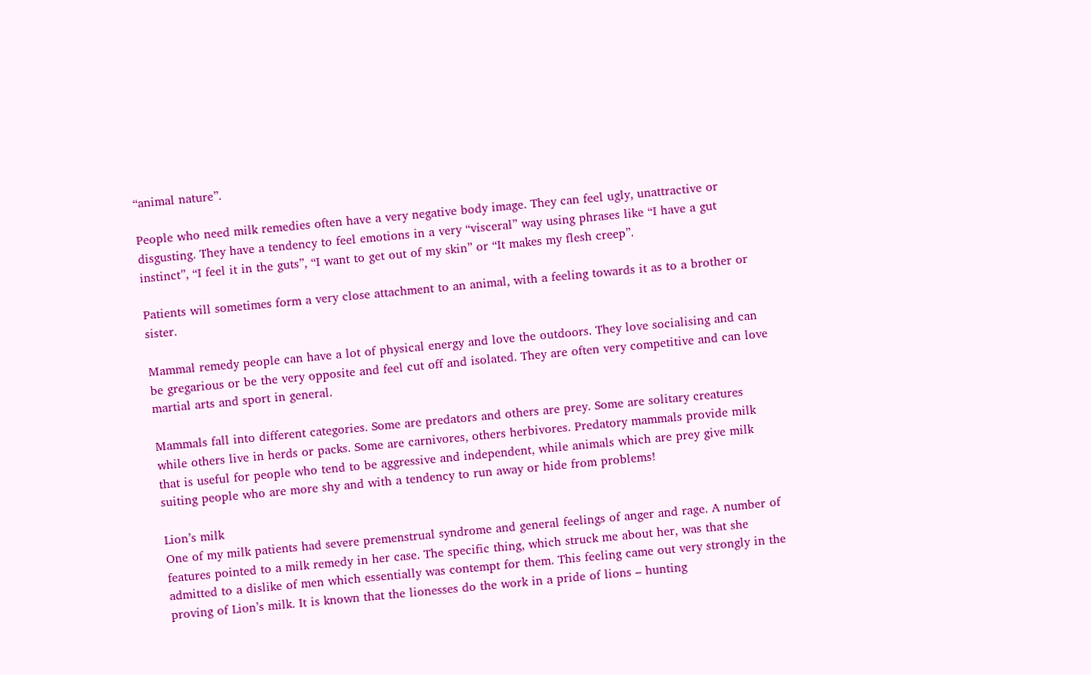“animal nature”.

People who need milk remedies often have a very negative body image. They can feel ugly, unattractive or disgusting. They have a tendency to feel emotions in a very “visceral” way using phrases like “I have a gut instinct”, “I feel it in the guts”, “I want to get out of my skin” or “It makes my flesh creep”.

Patients will sometimes form a very close attachment to an animal, with a feeling towards it as to a brother or sister.

Mammal remedy people can have a lot of physical energy and love the outdoors. They love socialising and can be gregarious or be the very opposite and feel cut off and isolated. They are often very competitive and can love martial arts and sport in general.

Mammals fall into different categories. Some are predators and others are prey. Some are solitary creatures while others live in herds or packs. Some are carnivores, others herbivores. Predatory mammals provide milk that is useful for people who tend to be aggressive and independent, while animals which are prey give milk suiting people who are more shy and with a tendency to run away or hide from problems!

Lion’s milk
One of my milk patients had severe premenstrual syndrome and general feelings of anger and rage. A number of features pointed to a milk remedy in her case. The specific thing, which struck me about her, was that she admitted to a dislike of men which essentially was contempt for them. This feeling came out very strongly in the proving of Lion’s milk. It is known that the lionesses do the work in a pride of lions – hunting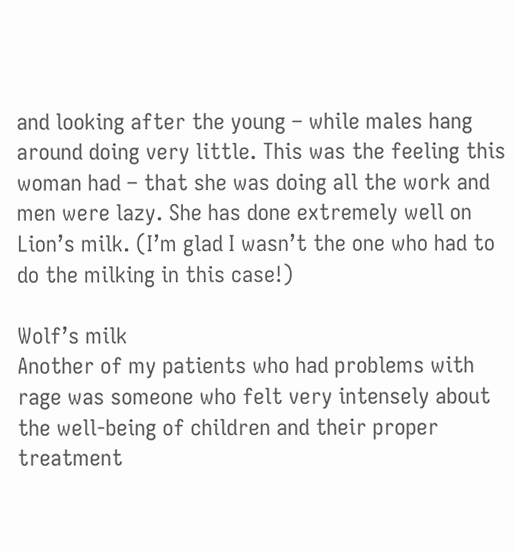and looking after the young – while males hang around doing very little. This was the feeling this woman had – that she was doing all the work and men were lazy. She has done extremely well on Lion’s milk. (I’m glad I wasn’t the one who had to do the milking in this case!)

Wolf’s milk
Another of my patients who had problems with rage was someone who felt very intensely about the well-being of children and their proper treatment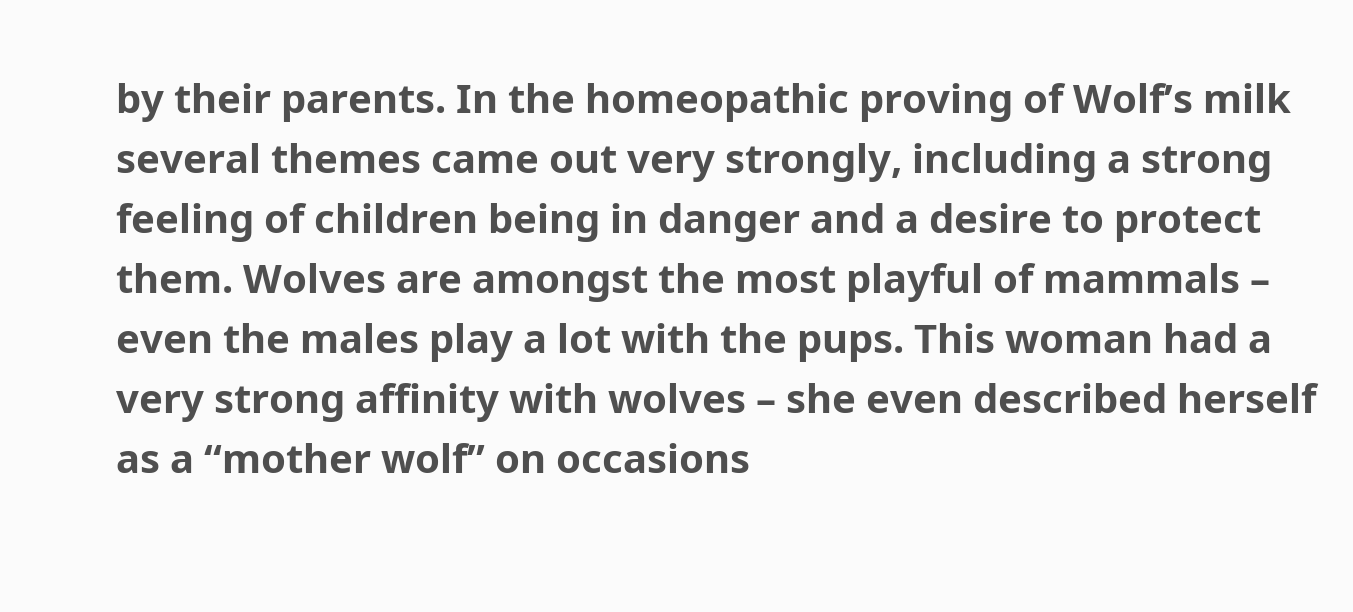by their parents. In the homeopathic proving of Wolf’s milk several themes came out very strongly, including a strong feeling of children being in danger and a desire to protect them. Wolves are amongst the most playful of mammals – even the males play a lot with the pups. This woman had a very strong affinity with wolves – she even described herself as a “mother wolf” on occasions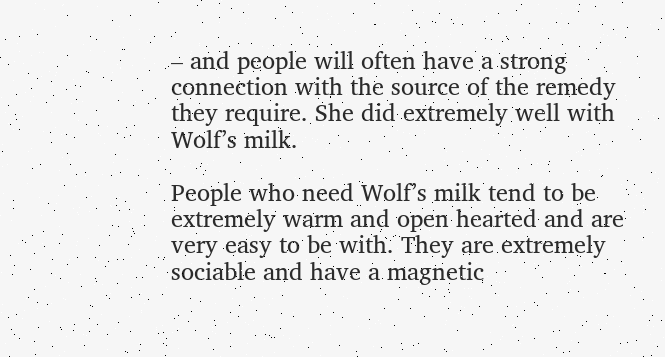– and people will often have a strong connection with the source of the remedy they require. She did extremely well with Wolf’s milk.

People who need Wolf’s milk tend to be extremely warm and open hearted and are very easy to be with. They are extremely sociable and have a magnetic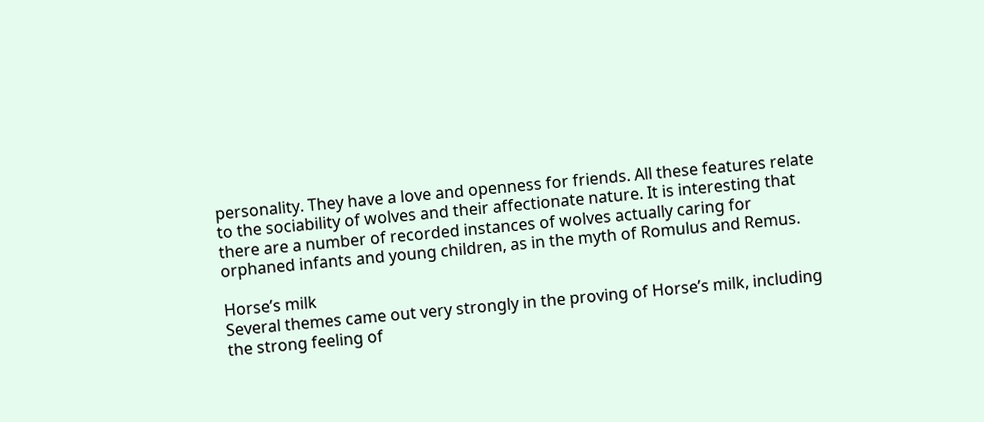personality. They have a love and openness for friends. All these features relate to the sociability of wolves and their affectionate nature. It is interesting that there are a number of recorded instances of wolves actually caring for orphaned infants and young children, as in the myth of Romulus and Remus.

Horse’s milk
Several themes came out very strongly in the proving of Horse’s milk, including the strong feeling of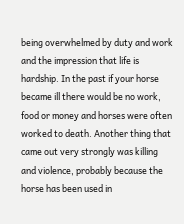being overwhelmed by duty and work and the impression that life is hardship. In the past if your horse became ill there would be no work, food or money and horses were often worked to death. Another thing that came out very strongly was killing and violence, probably because the horse has been used in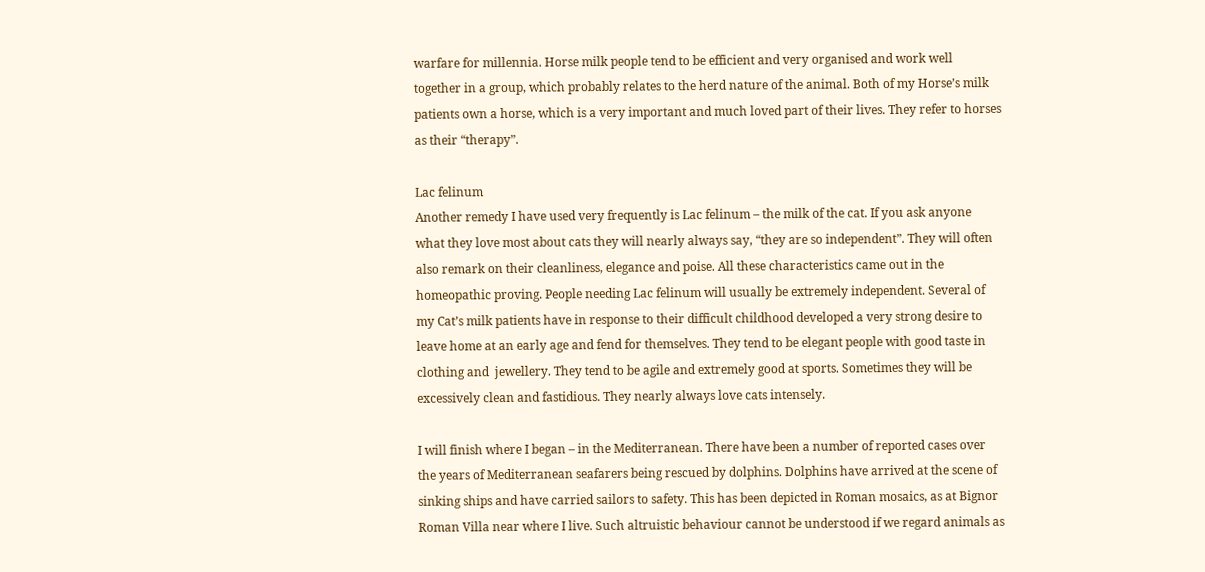warfare for millennia. Horse milk people tend to be efficient and very organised and work well together in a group, which probably relates to the herd nature of the animal. Both of my Horse’s milk patients own a horse, which is a very important and much loved part of their lives. They refer to horses as their “therapy”.

Lac felinum
Another remedy I have used very frequently is Lac felinum – the milk of the cat. If you ask anyone what they love most about cats they will nearly always say, “they are so independent”. They will often also remark on their cleanliness, elegance and poise. All these characteristics came out in the homeopathic proving. People needing Lac felinum will usually be extremely independent. Several of my Cat’s milk patients have in response to their difficult childhood developed a very strong desire to leave home at an early age and fend for themselves. They tend to be elegant people with good taste in clothing and  jewellery. They tend to be agile and extremely good at sports. Sometimes they will be excessively clean and fastidious. They nearly always love cats intensely.

I will finish where I began – in the Mediterranean. There have been a number of reported cases over the years of Mediterranean seafarers being rescued by dolphins. Dolphins have arrived at the scene of sinking ships and have carried sailors to safety. This has been depicted in Roman mosaics, as at Bignor Roman Villa near where I live. Such altruistic behaviour cannot be understood if we regard animals as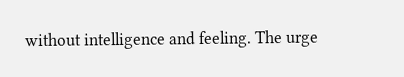without intelligence and feeling. The urge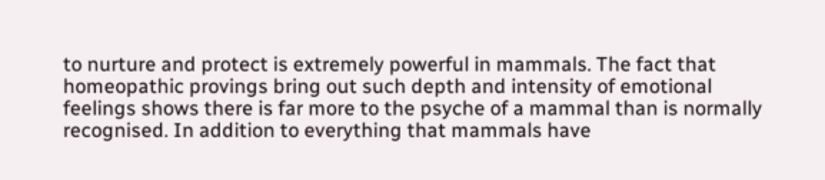to nurture and protect is extremely powerful in mammals. The fact that homeopathic provings bring out such depth and intensity of emotional feelings shows there is far more to the psyche of a mammal than is normally recognised. In addition to everything that mammals have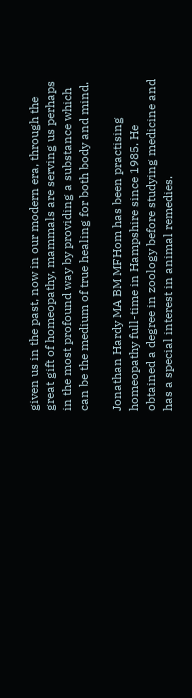given us in the past, now in our modern era, through the great gift of homeopathy, mammals are serving us perhaps in the most profound way by providing a substance which can be the medium of true healing for both body and mind.

Jonathan Hardy MA BM MFHom has been practising homeopathy full-time in Hampshire since 1985. He obtained a degree in zoology before studying medicine and has a special interest in animal remedies.